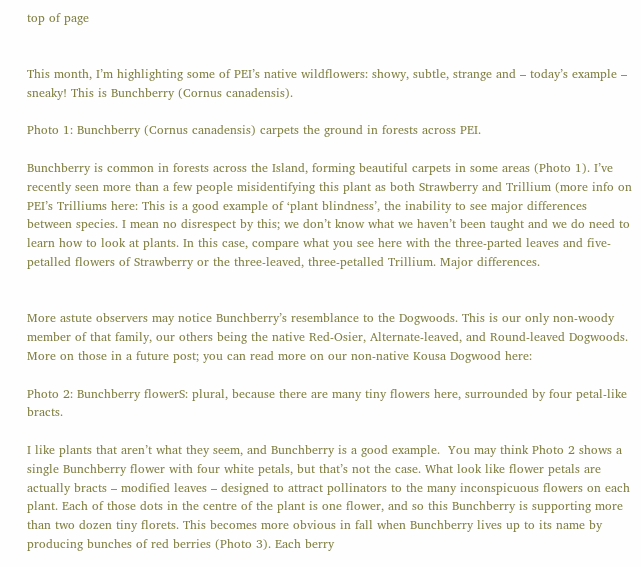top of page


This month, I’m highlighting some of PEI’s native wildflowers: showy, subtle, strange and – today’s example – sneaky! This is Bunchberry (Cornus canadensis).

Photo 1: Bunchberry (Cornus canadensis) carpets the ground in forests across PEI.

Bunchberry is common in forests across the Island, forming beautiful carpets in some areas (Photo 1). I’ve recently seen more than a few people misidentifying this plant as both Strawberry and Trillium (more info on PEI’s Trilliums here: This is a good example of ‘plant blindness’, the inability to see major differences between species. I mean no disrespect by this; we don’t know what we haven’t been taught and we do need to learn how to look at plants. In this case, compare what you see here with the three-parted leaves and five-petalled flowers of Strawberry or the three-leaved, three-petalled Trillium. Major differences.


More astute observers may notice Bunchberry’s resemblance to the Dogwoods. This is our only non-woody member of that family, our others being the native Red-Osier, Alternate-leaved, and Round-leaved Dogwoods. More on those in a future post; you can read more on our non-native Kousa Dogwood here:

Photo 2: Bunchberry flowerS: plural, because there are many tiny flowers here, surrounded by four petal-like bracts.

I like plants that aren’t what they seem, and Bunchberry is a good example.  You may think Photo 2 shows a single Bunchberry flower with four white petals, but that’s not the case. What look like flower petals are actually bracts – modified leaves – designed to attract pollinators to the many inconspicuous flowers on each plant. Each of those dots in the centre of the plant is one flower, and so this Bunchberry is supporting more than two dozen tiny florets. This becomes more obvious in fall when Bunchberry lives up to its name by producing bunches of red berries (Photo 3). Each berry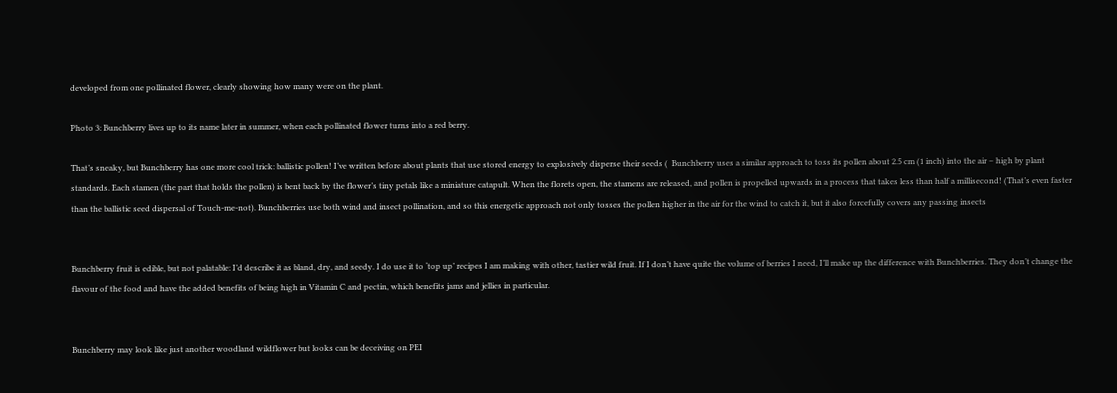developed from one pollinated flower, clearly showing how many were on the plant.

Photo 3: Bunchberry lives up to its name later in summer, when each pollinated flower turns into a red berry.

That’s sneaky, but Bunchberry has one more cool trick: ballistic pollen! I’ve written before about plants that use stored energy to explosively disperse their seeds (  Bunchberry uses a similar approach to toss its pollen about 2.5 cm (1 inch) into the air – high by plant standards. Each stamen (the part that holds the pollen) is bent back by the flower’s tiny petals like a miniature catapult. When the florets open, the stamens are released, and pollen is propelled upwards in a process that takes less than half a millisecond! (That’s even faster than the ballistic seed dispersal of Touch-me-not). Bunchberries use both wind and insect pollination, and so this energetic approach not only tosses the pollen higher in the air for the wind to catch it, but it also forcefully covers any passing insects


Bunchberry fruit is edible, but not palatable: I’d describe it as bland, dry, and seedy. I do use it to ‘top up’ recipes I am making with other, tastier wild fruit. If I don’t have quite the volume of berries I need, I’ll make up the difference with Bunchberries. They don’t change the flavour of the food and have the added benefits of being high in Vitamin C and pectin, which benefits jams and jellies in particular.


Bunchberry may look like just another woodland wildflower but looks can be deceiving on PEI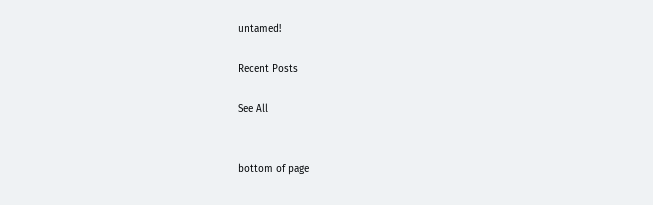untamed!

Recent Posts

See All


bottom of page